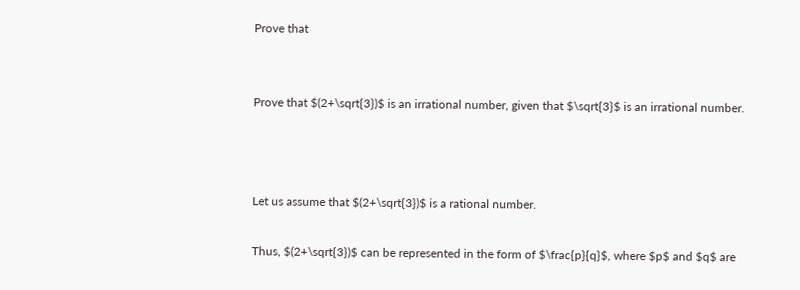Prove that


Prove that $(2+\sqrt{3})$ is an irrational number, given that $\sqrt{3}$ is an irrational number.



Let us assume that $(2+\sqrt{3})$ is a rational number.

Thus, $(2+\sqrt{3})$ can be represented in the form of $\frac{p}{q}$, where $p$ and $q$ are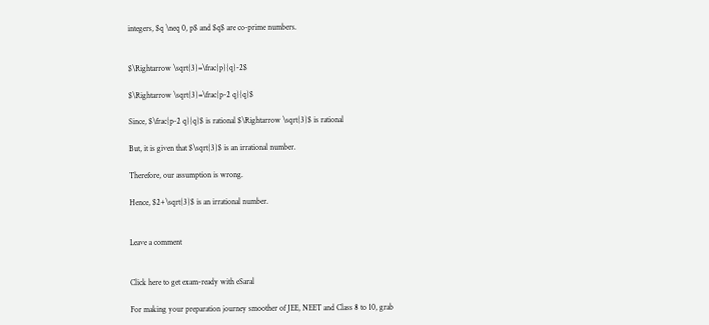integers, $q \neq 0, p$ and $q$ are co-prime numbers.


$\Rightarrow \sqrt{3}=\frac{p}{q}-2$

$\Rightarrow \sqrt{3}=\frac{p-2 q}{q}$

Since, $\frac{p-2 q}{q}$ is rational $\Rightarrow \sqrt{3}$ is rational

But, it is given that $\sqrt{3}$ is an irrational number.

Therefore, our assumption is wrong.

Hence, $2+\sqrt{3}$ is an irrational number.


Leave a comment


Click here to get exam-ready with eSaral

For making your preparation journey smoother of JEE, NEET and Class 8 to 10, grab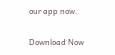our app now.

Download Now